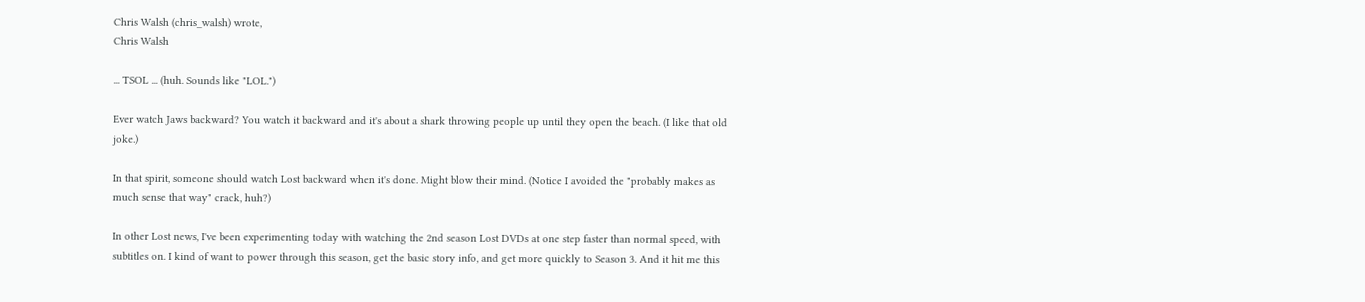Chris Walsh (chris_walsh) wrote,
Chris Walsh

... TSOL ... (huh. Sounds like "LOL.")

Ever watch Jaws backward? You watch it backward and it's about a shark throwing people up until they open the beach. (I like that old joke.)

In that spirit, someone should watch Lost backward when it's done. Might blow their mind. (Notice I avoided the "probably makes as much sense that way" crack, huh?)

In other Lost news, I've been experimenting today with watching the 2nd season Lost DVDs at one step faster than normal speed, with subtitles on. I kind of want to power through this season, get the basic story info, and get more quickly to Season 3. And it hit me this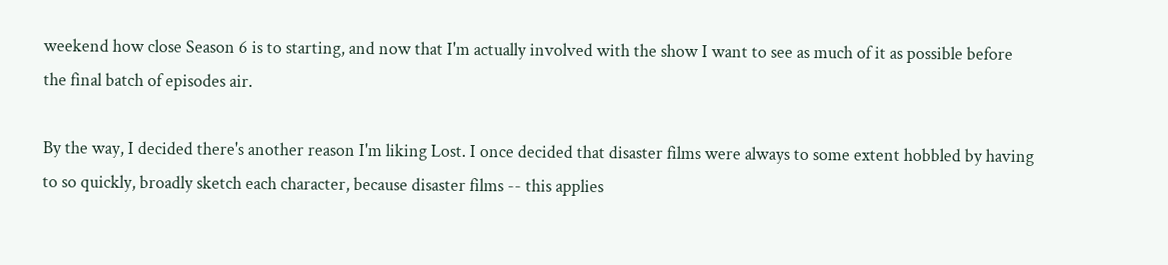weekend how close Season 6 is to starting, and now that I'm actually involved with the show I want to see as much of it as possible before the final batch of episodes air.

By the way, I decided there's another reason I'm liking Lost. I once decided that disaster films were always to some extent hobbled by having to so quickly, broadly sketch each character, because disaster films -- this applies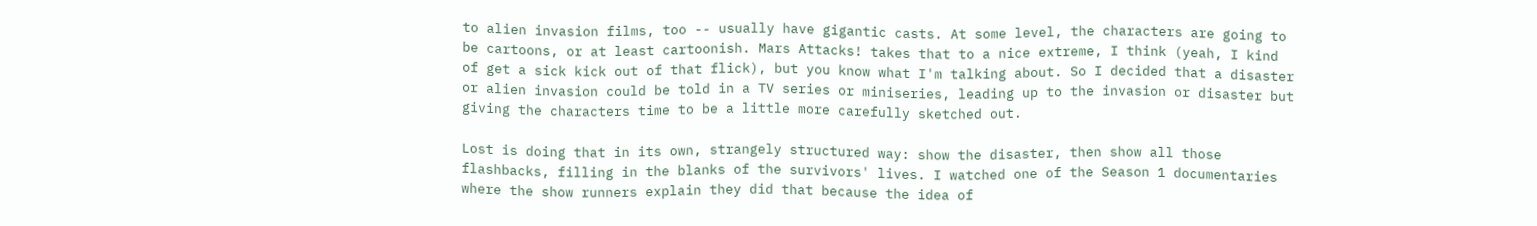to alien invasion films, too -- usually have gigantic casts. At some level, the characters are going to be cartoons, or at least cartoonish. Mars Attacks! takes that to a nice extreme, I think (yeah, I kind of get a sick kick out of that flick), but you know what I'm talking about. So I decided that a disaster or alien invasion could be told in a TV series or miniseries, leading up to the invasion or disaster but giving the characters time to be a little more carefully sketched out.

Lost is doing that in its own, strangely structured way: show the disaster, then show all those flashbacks, filling in the blanks of the survivors' lives. I watched one of the Season 1 documentaries where the show runners explain they did that because the idea of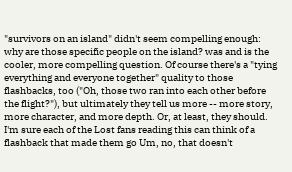"survivors on an island" didn't seem compelling enough: why are those specific people on the island? was and is the cooler, more compelling question. Of course there's a "tying everything and everyone together" quality to those flashbacks, too ("Oh, those two ran into each other before the flight?"), but ultimately they tell us more -- more story, more character, and more depth. Or, at least, they should. I'm sure each of the Lost fans reading this can think of a flashback that made them go Um, no, that doesn't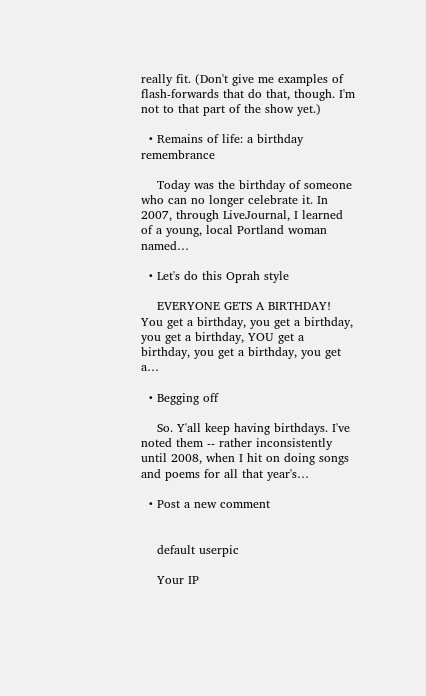really fit. (Don't give me examples of flash-forwards that do that, though. I'm not to that part of the show yet.)

  • Remains of life: a birthday remembrance

    Today was the birthday of someone who can no longer celebrate it. In 2007, through LiveJournal, I learned of a young, local Portland woman named…

  • Let's do this Oprah style

    EVERYONE GETS A BIRTHDAY! You get a birthday, you get a birthday, you get a birthday, YOU get a birthday, you get a birthday, you get a…

  • Begging off

    So. Y'all keep having birthdays. I've noted them -- rather inconsistently until 2008, when I hit on doing songs and poems for all that year's…

  • Post a new comment


    default userpic

    Your IP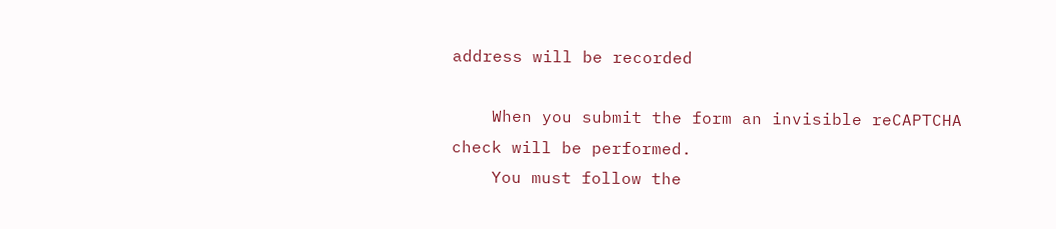address will be recorded

    When you submit the form an invisible reCAPTCHA check will be performed.
    You must follow the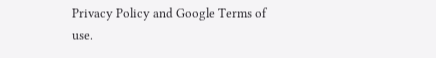Privacy Policy and Google Terms of use.